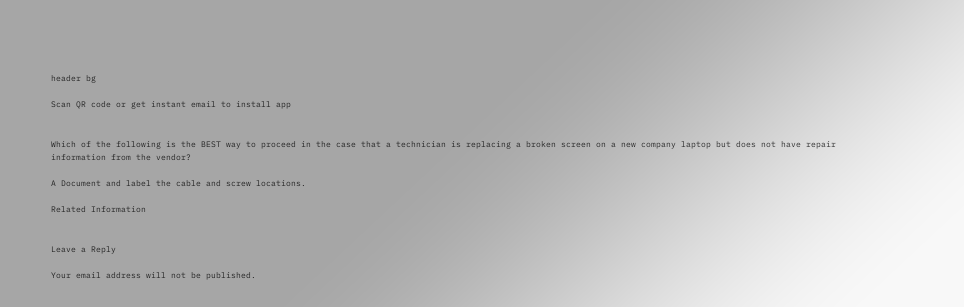header bg

Scan QR code or get instant email to install app


Which of the following is the BEST way to proceed in the case that a technician is replacing a broken screen on a new company laptop but does not have repair information from the vendor?

A Document and label the cable and screw locations.

Related Information


Leave a Reply

Your email address will not be published.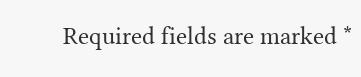Required fields are marked *